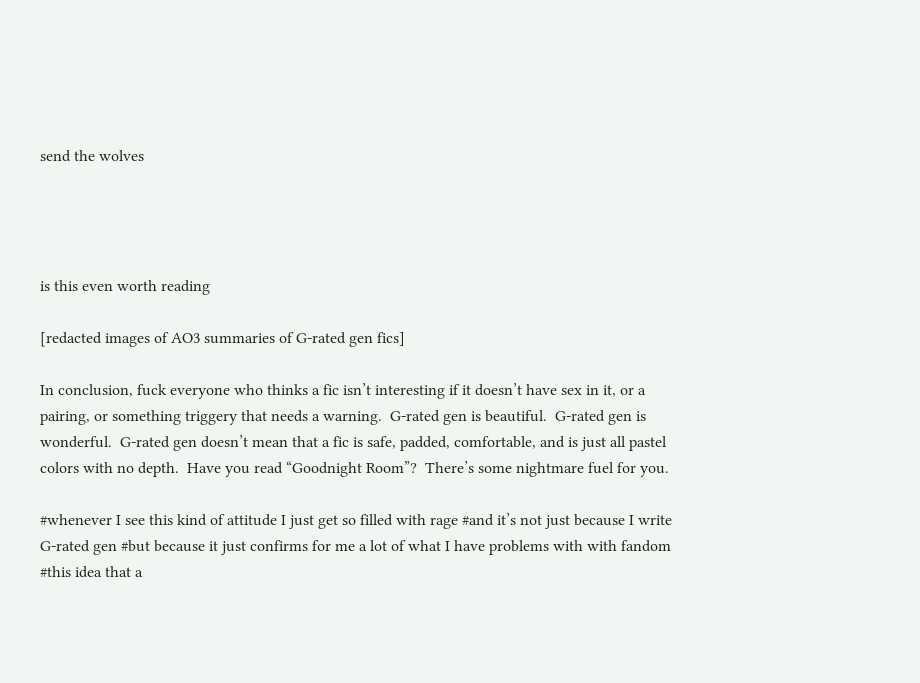send the wolves




is this even worth reading

[redacted images of AO3 summaries of G-rated gen fics]

In conclusion, fuck everyone who thinks a fic isn’t interesting if it doesn’t have sex in it, or a pairing, or something triggery that needs a warning.  G-rated gen is beautiful.  G-rated gen is wonderful.  G-rated gen doesn’t mean that a fic is safe, padded, comfortable, and is just all pastel colors with no depth.  Have you read “Goodnight Room”?  There’s some nightmare fuel for you.

#whenever I see this kind of attitude I just get so filled with rage #and it’s not just because I write G-rated gen #but because it just confirms for me a lot of what I have problems with with fandom #this idea that a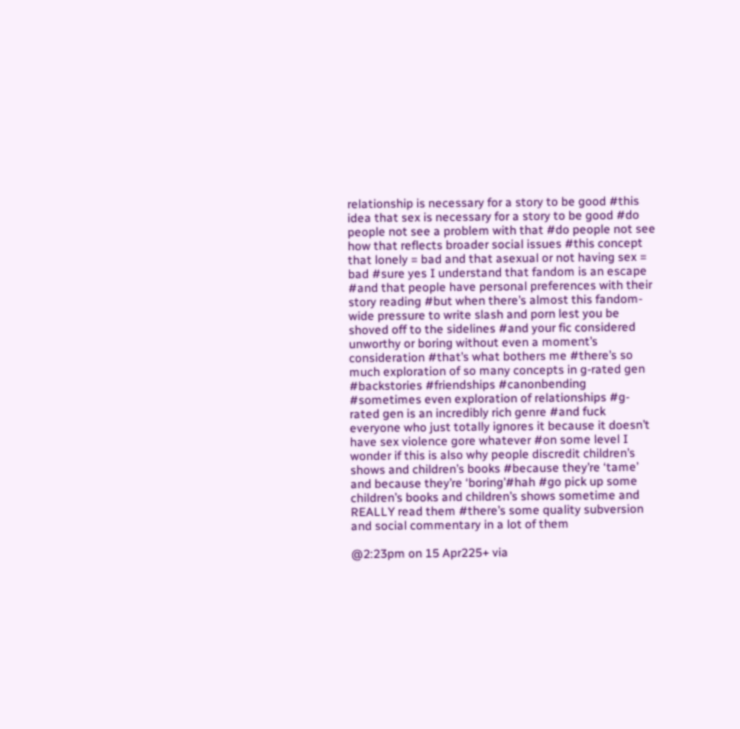relationship is necessary for a story to be good #this idea that sex is necessary for a story to be good #do people not see a problem with that #do people not see how that reflects broader social issues #this concept that lonely = bad and that asexual or not having sex = bad #sure yes I understand that fandom is an escape #and that people have personal preferences with their story reading #but when there’s almost this fandom-wide pressure to write slash and porn lest you be shoved off to the sidelines #and your fic considered unworthy or boring without even a moment’s consideration #that’s what bothers me #there’s so much exploration of so many concepts in g-rated gen #backstories #friendships #canonbending #sometimes even exploration of relationships #g-rated gen is an incredibly rich genre #and fuck everyone who just totally ignores it because it doesn’t have sex violence gore whatever #on some level I wonder if this is also why people discredit children’s shows and children’s books #because they’re ‘tame’ and because they’re ‘boring’#hah #go pick up some children’s books and children’s shows sometime and REALLY read them #there’s some quality subversion and social commentary in a lot of them

@2:23pm on 15 Apr225+ via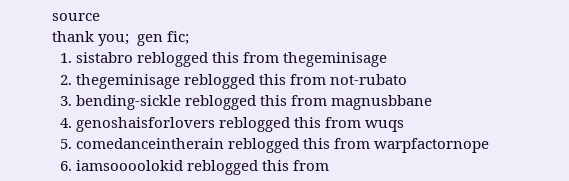source
thank you;  gen fic;
  1. sistabro reblogged this from thegeminisage
  2. thegeminisage reblogged this from not-rubato
  3. bending-sickle reblogged this from magnusbbane
  4. genoshaisforlovers reblogged this from wuqs
  5. comedanceintherain reblogged this from warpfactornope
  6. iamsoooolokid reblogged this from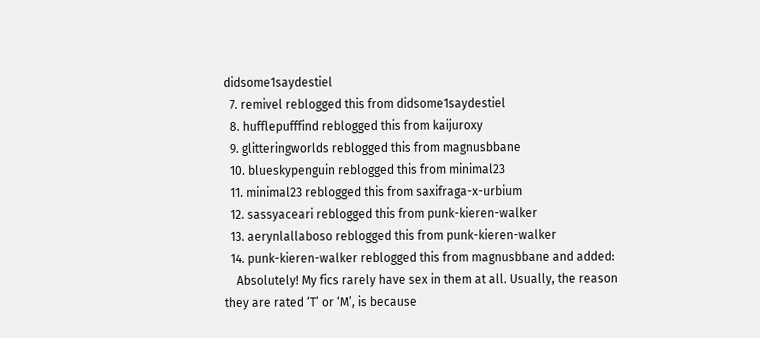didsome1saydestiel
  7. remivel reblogged this from didsome1saydestiel
  8. hufflepufffind reblogged this from kaijuroxy
  9. glitteringworlds reblogged this from magnusbbane
  10. blueskypenguin reblogged this from minimal23
  11. minimal23 reblogged this from saxifraga-x-urbium
  12. sassyaceari reblogged this from punk-kieren-walker
  13. aerynlallaboso reblogged this from punk-kieren-walker
  14. punk-kieren-walker reblogged this from magnusbbane and added:
    Absolutely! My fics rarely have sex in them at all. Usually, the reason they are rated ‘T’ or ‘M’, is because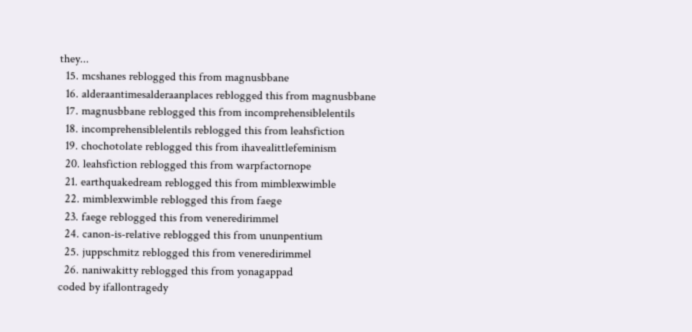they...
  15. mcshanes reblogged this from magnusbbane
  16. alderaantimesalderaanplaces reblogged this from magnusbbane
  17. magnusbbane reblogged this from incomprehensiblelentils
  18. incomprehensiblelentils reblogged this from leahsfiction
  19. chochotolate reblogged this from ihavealittlefeminism
  20. leahsfiction reblogged this from warpfactornope
  21. earthquakedream reblogged this from mimblexwimble
  22. mimblexwimble reblogged this from faege
  23. faege reblogged this from veneredirimmel
  24. canon-is-relative reblogged this from ununpentium
  25. juppschmitz reblogged this from veneredirimmel
  26. naniwakitty reblogged this from yonagappad
coded by ifallontragedy